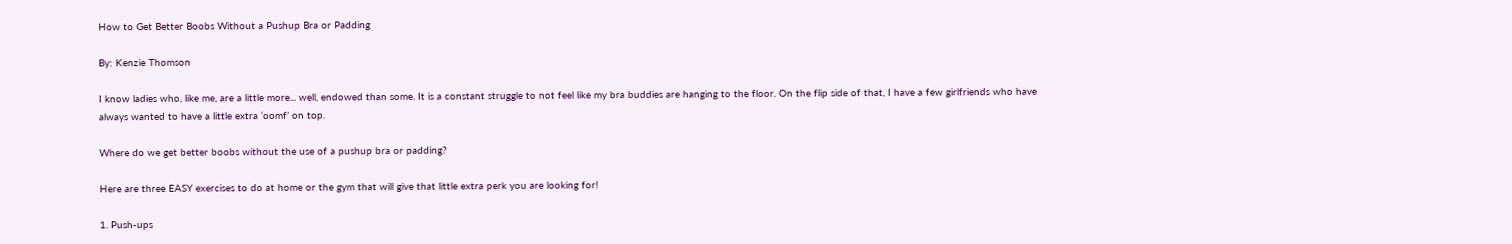How to Get Better Boobs Without a Pushup Bra or Padding

By: Kenzie Thomson

I know ladies who, like me, are a little more... well, endowed than some. It is a constant struggle to not feel like my bra buddies are hanging to the floor. On the flip side of that, I have a few girlfriends who have always wanted to have a little extra ‘oomf’ on top.

Where do we get better boobs without the use of a pushup bra or padding?

Here are three EASY exercises to do at home or the gym that will give that little extra perk you are looking for!

1. Push-ups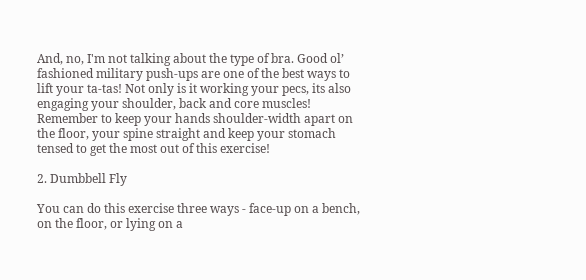And, no, I'm not talking about the type of bra. Good ol’ fashioned military push-ups are one of the best ways to lift your ta-tas! Not only is it working your pecs, its also engaging your shoulder, back and core muscles! Remember to keep your hands shoulder-width apart on the floor, your spine straight and keep your stomach tensed to get the most out of this exercise!

2. Dumbbell Fly

You can do this exercise three ways - face-up on a bench, on the floor, or lying on a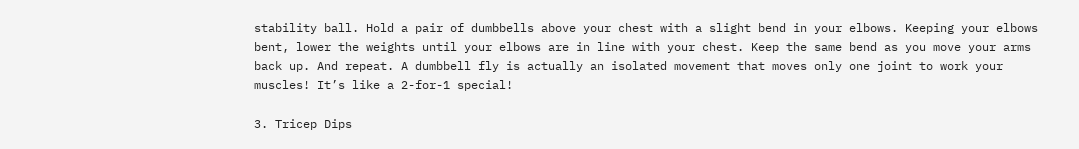stability ball. Hold a pair of dumbbells above your chest with a slight bend in your elbows. Keeping your elbows bent, lower the weights until your elbows are in line with your chest. Keep the same bend as you move your arms back up. And repeat. A dumbbell fly is actually an isolated movement that moves only one joint to work your muscles! It’s like a 2-for-1 special!

3. Tricep Dips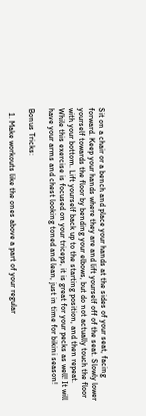Sit on a chair or a bench and place your hands at the sides of your seat, facing forward. Keep your hands where they are and lift yourself off of the seat. Slowly lower yourself towards the floor by bending your elbows, but do not actually touch the floor with your bottom. Lift yourself back up to the starting position, and then repeat. While this exercise is focused on your triceps, it is great for your pecks as well! It will have your arms and chest looking toned and lean, just in time for bikini season!

Bonus Tricks:

  1. Make workouts like the ones above a part of your regular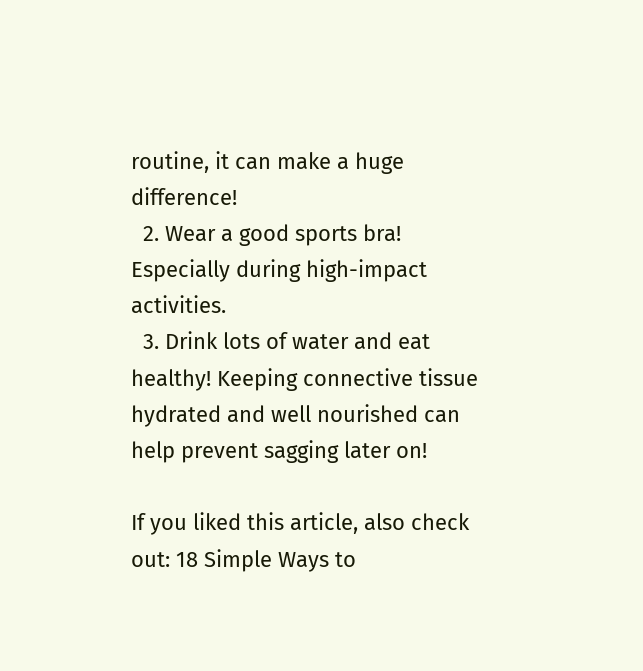routine, it can make a huge difference!
  2. Wear a good sports bra! Especially during high-impact activities.
  3. Drink lots of water and eat healthy! Keeping connective tissue hydrated and well nourished can help prevent sagging later on!

If you liked this article, also check out: 18 Simple Ways to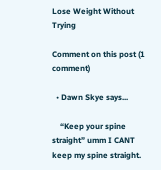Lose Weight Without Trying

Comment on this post (1 comment)

  • Dawn Skye says...

    “Keep your spine straight” umm I CANT keep my spine straight.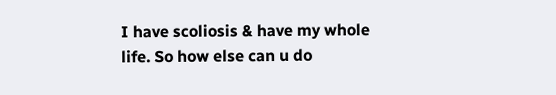I have scoliosis & have my whole life. So how else can u do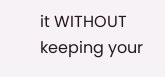it WITHOUT keeping your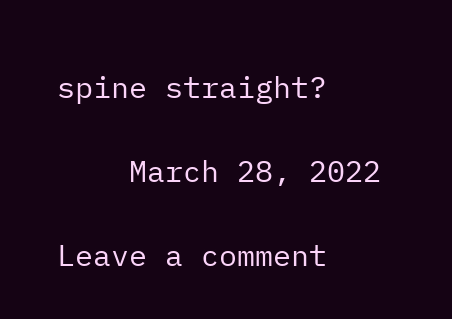spine straight?

    March 28, 2022

Leave a comment